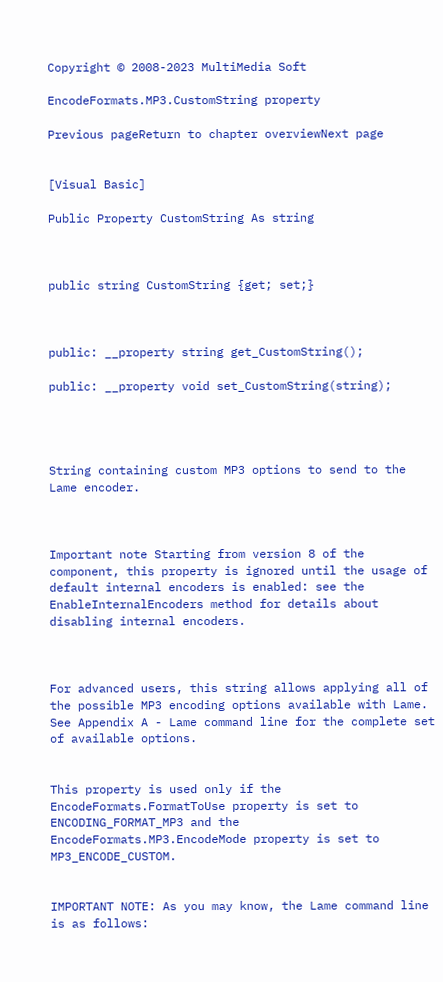Copyright © 2008-2023 MultiMedia Soft

EncodeFormats.MP3.CustomString property

Previous pageReturn to chapter overviewNext page


[Visual Basic]

Public Property CustomString As string



public string CustomString {get; set;}



public: __property string get_CustomString();

public: __property void set_CustomString(string);




String containing custom MP3 options to send to the Lame encoder.



Important note Starting from version 8 of the component, this property is ignored until the usage of default internal encoders is enabled: see the EnableInternalEncoders method for details about disabling internal encoders.



For advanced users, this string allows applying all of the possible MP3 encoding options available with Lame. See Appendix A - Lame command line for the complete set of available options.


This property is used only if the EncodeFormats.FormatToUse property is set to ENCODING_FORMAT_MP3 and the EncodeFormats.MP3.EncodeMode property is set to MP3_ENCODE_CUSTOM.


IMPORTANT NOTE: As you may know, the Lame command line is as follows: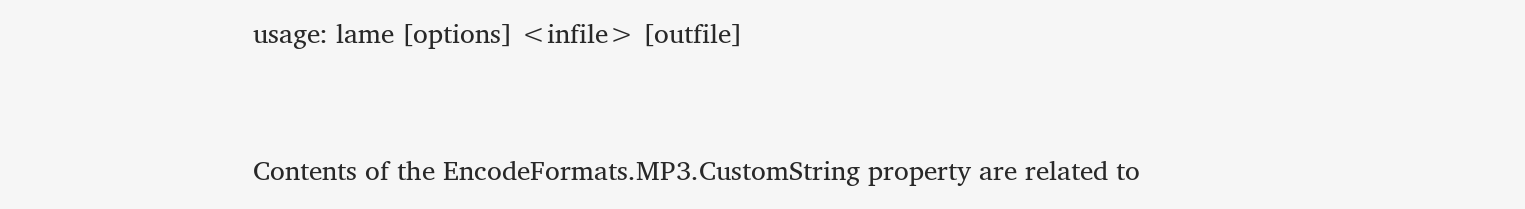usage: lame [options] <infile> [outfile]


Contents of the EncodeFormats.MP3.CustomString property are related to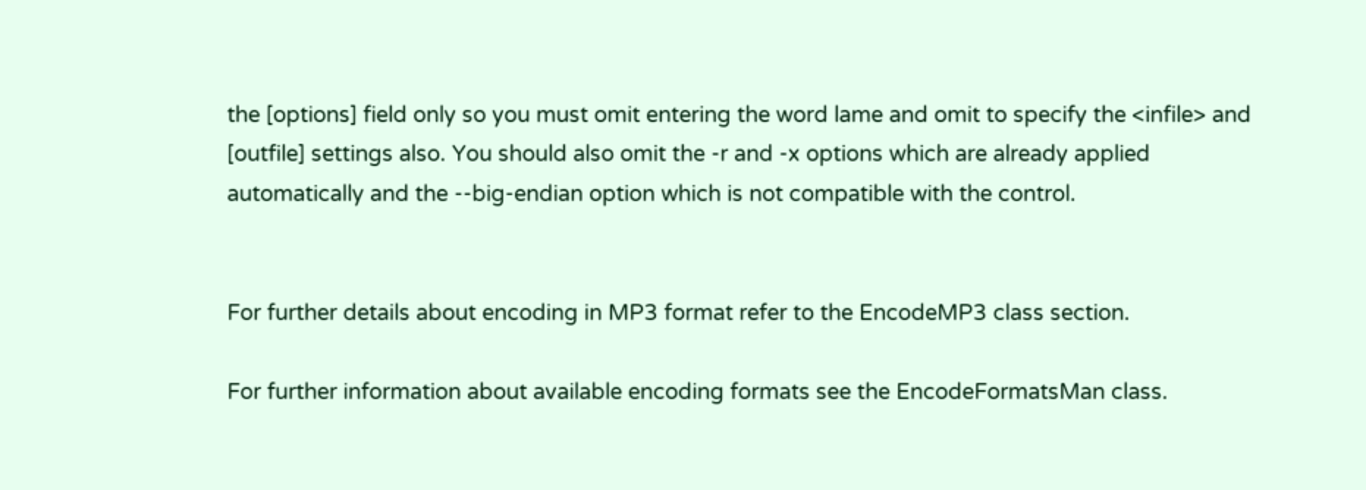the [options] field only so you must omit entering the word lame and omit to specify the <infile> and [outfile] settings also. You should also omit the -r and -x options which are already applied automatically and the --big-endian option which is not compatible with the control.


For further details about encoding in MP3 format refer to the EncodeMP3 class section.

For further information about available encoding formats see the EncodeFormatsMan class.